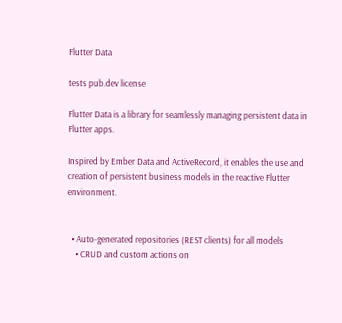Flutter Data

tests pub.dev license

Flutter Data is a library for seamlessly managing persistent data in Flutter apps.

Inspired by Ember Data and ActiveRecord, it enables the use and creation of persistent business models in the reactive Flutter environment.


  • Auto-generated repositories (REST clients) for all models
    • CRUD and custom actions on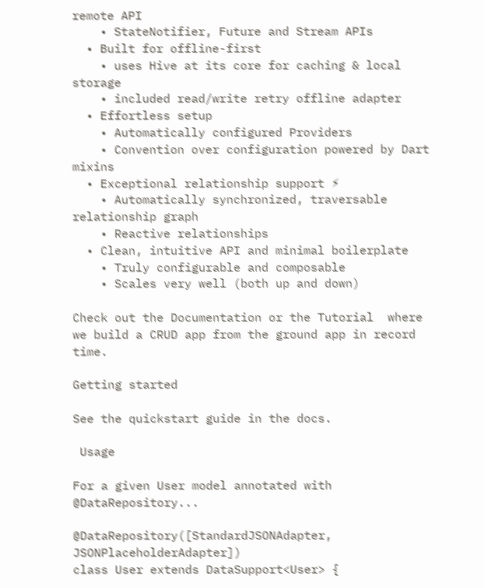remote API
    • StateNotifier, Future and Stream APIs
  • Built for offline-first
    • uses Hive at its core for caching & local storage
    • included read/write retry offline adapter
  • Effortless setup
    • Automatically configured Providers
    • Convention over configuration powered by Dart mixins
  • Exceptional relationship support ⚡
    • Automatically synchronized, traversable relationship graph
    • Reactive relationships
  • Clean, intuitive API and minimal boilerplate
    • Truly configurable and composable
    • Scales very well (both up and down)

Check out the Documentation or the Tutorial  where we build a CRUD app from the ground app in record time.

Getting started

See the quickstart guide in the docs.

 Usage

For a given User model annotated with @DataRepository...

@DataRepository([StandardJSONAdapter, JSONPlaceholderAdapter])
class User extends DataSupport<User> {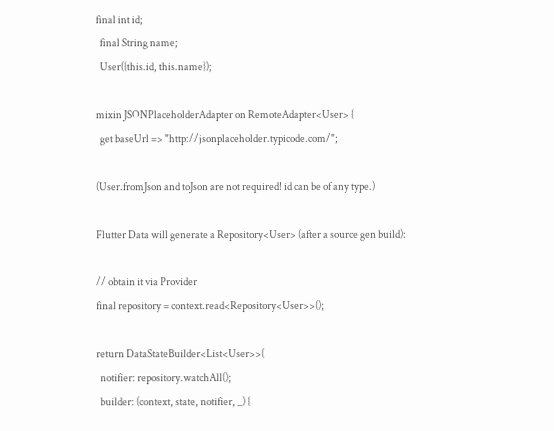final int id;
  final String name;
  User({this.id, this.name});

mixin JSONPlaceholderAdapter on RemoteAdapter<User> {
  get baseUrl => "http://jsonplaceholder.typicode.com/";

(User.fromJson and toJson are not required! id can be of any type.)

Flutter Data will generate a Repository<User> (after a source gen build):

// obtain it via Provider
final repository = context.read<Repository<User>>();

return DataStateBuilder<List<User>>(
  notifier: repository.watchAll();
  builder: (context, state, notifier, _) {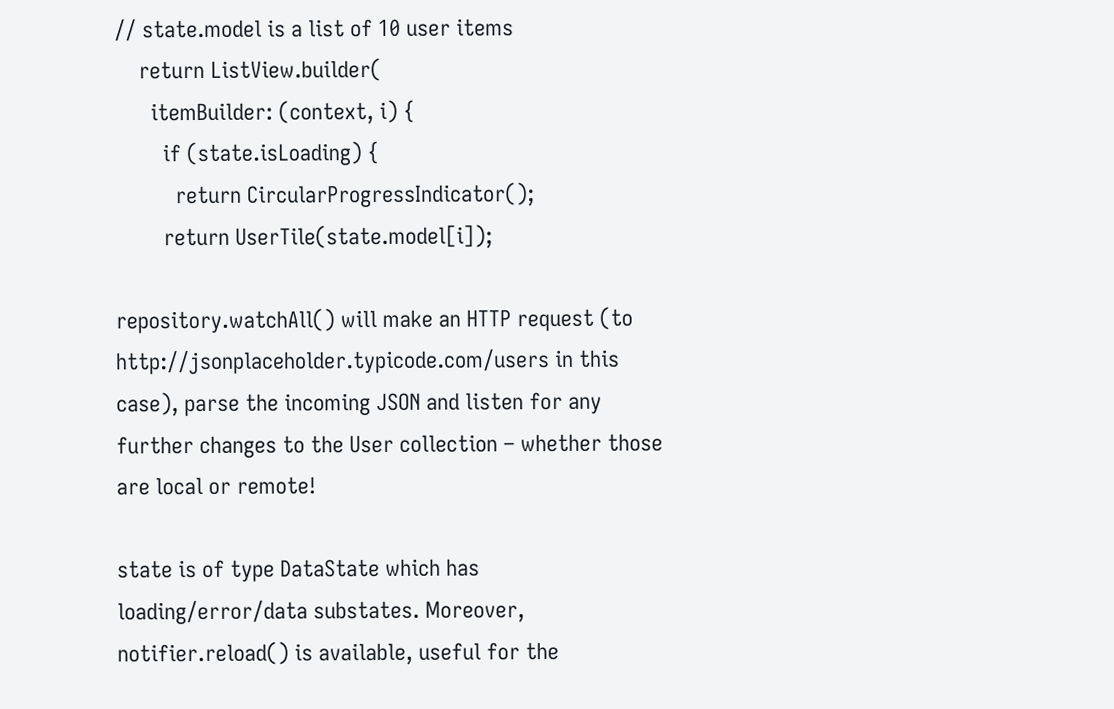// state.model is a list of 10 user items
    return ListView.builder(
      itemBuilder: (context, i) {
        if (state.isLoading) {
          return CircularProgressIndicator();
        return UserTile(state.model[i]);

repository.watchAll() will make an HTTP request (to http://jsonplaceholder.typicode.com/users in this case), parse the incoming JSON and listen for any further changes to the User collection – whether those are local or remote!

state is of type DataState which has loading/error/data substates. Moreover, notifier.reload() is available, useful for the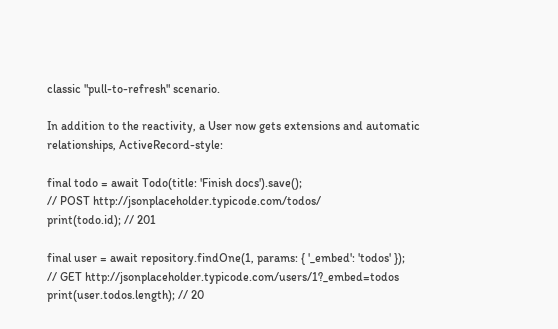classic "pull-to-refresh" scenario.

In addition to the reactivity, a User now gets extensions and automatic relationships, ActiveRecord-style:

final todo = await Todo(title: 'Finish docs').save();
// POST http://jsonplaceholder.typicode.com/todos/
print(todo.id); // 201

final user = await repository.findOne(1, params: { '_embed': 'todos' });
// GET http://jsonplaceholder.typicode.com/users/1?_embed=todos
print(user.todos.length); // 20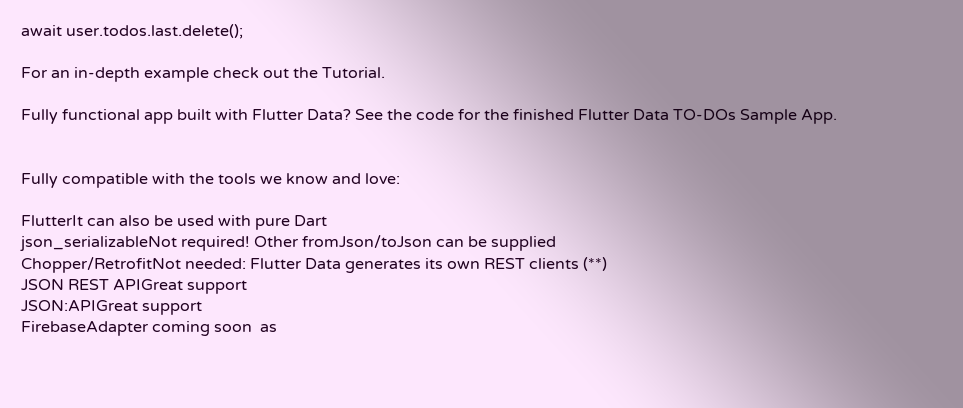await user.todos.last.delete();

For an in-depth example check out the Tutorial.

Fully functional app built with Flutter Data? See the code for the finished Flutter Data TO-DOs Sample App.


Fully compatible with the tools we know and love:

FlutterIt can also be used with pure Dart
json_serializableNot required! Other fromJson/toJson can be supplied
Chopper/RetrofitNot needed: Flutter Data generates its own REST clients (**)
JSON REST APIGreat support
JSON:APIGreat support
FirebaseAdapter coming soon  as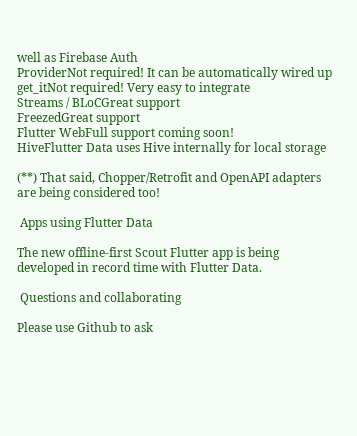well as Firebase Auth
ProviderNot required! It can be automatically wired up
get_itNot required! Very easy to integrate
Streams / BLoCGreat support
FreezedGreat support
Flutter WebFull support coming soon!
HiveFlutter Data uses Hive internally for local storage

(**) That said, Chopper/Retrofit and OpenAPI adapters are being considered too!

 Apps using Flutter Data

The new offline-first Scout Flutter app is being developed in record time with Flutter Data.

 Questions and collaborating

Please use Github to ask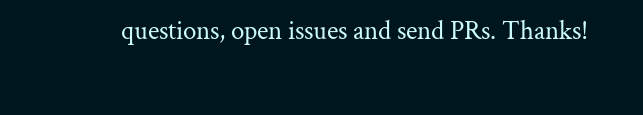questions, open issues and send PRs. Thanks!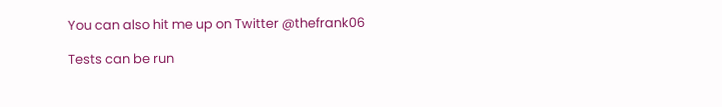You can also hit me up on Twitter @thefrank06

Tests can be run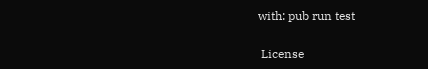with: pub run test

 License